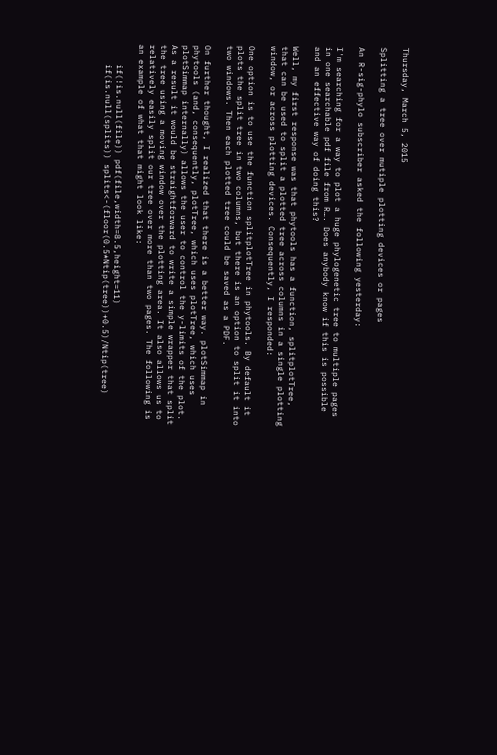Thursday, March 5, 2015

Splitting a tree over mutiple plotting devices or pages

An R-sig-phylo subscriber asked the following yesterday:

I'm searching for a way to plot a huge phylogenetic tree to multiple pages in one searchable pdf file from R…. Does anybody know if this is possible and an effective way of doing this?

Well, my first response was that phytools has a function, splitplotTree, that can be used to split a plotted tree across columns in a single plotting window, or across plotting devices. Consequently, I responded:

One option is to use the function splitplotTree in phytools. By default it plots the split tree in two columns, but there is an option to split it into two windows. Then each plotted tree could be saved as a PDF.

On further thought, I realized that there is a better way. plotSimmap in phytools (and, consequently, plotTree, which uses plotTree, which uses plotSimmap internally) allows the user to control the y-limits of the plot. As a result it would be straightforward to write a simple wrapper that split the tree using a moving window over the plotting area. It also allows us to relatively easily split our tree over more than two pages. The following is an example of what that might look like:

    if(!is.null(file)) pdf(file,width=8.5,height=11)
    if(is.null(splits)) splits<-(floor(0.5*Ntip(tree))+0.5)/Ntip(tree)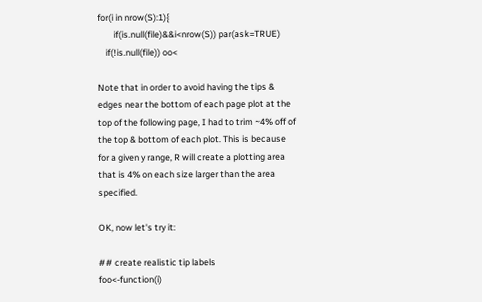for(i in nrow(S):1){
        if(is.null(file)&&i<nrow(S)) par(ask=TRUE)
    if(!is.null(file)) oo<

Note that in order to avoid having the tips & edges near the bottom of each page plot at the top of the following page, I had to trim ~4% off of the top & bottom of each plot. This is because for a given y range, R will create a plotting area that is 4% on each size larger than the area specified.

OK, now let's try it:

## create realistic tip labels
foo<-function(i)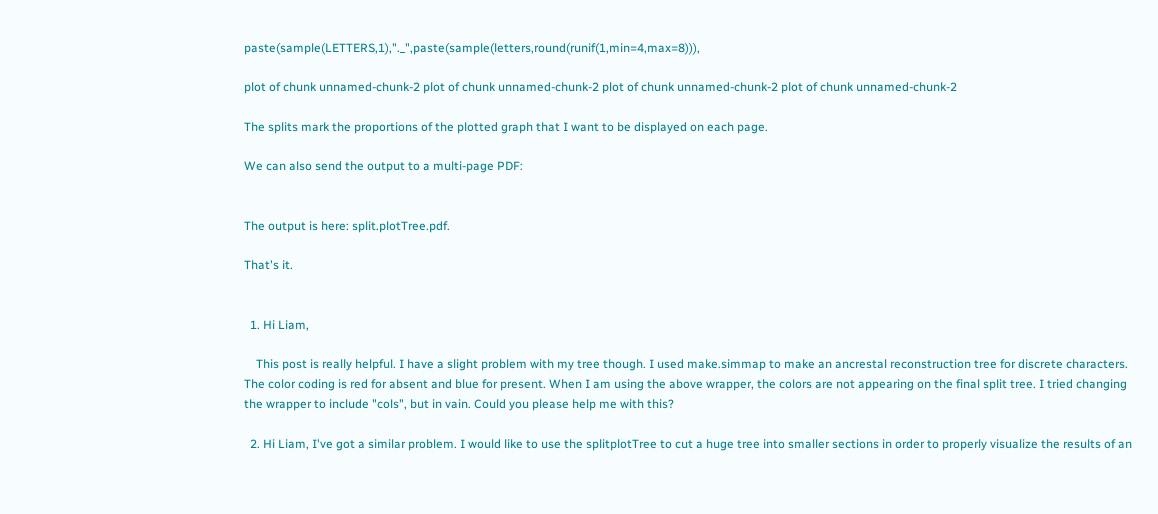paste(sample(LETTERS,1),"._",paste(sample(letters,round(runif(1,min=4,max=8))),

plot of chunk unnamed-chunk-2 plot of chunk unnamed-chunk-2 plot of chunk unnamed-chunk-2 plot of chunk unnamed-chunk-2

The splits mark the proportions of the plotted graph that I want to be displayed on each page.

We can also send the output to a multi-page PDF:


The output is here: split.plotTree.pdf.

That's it.


  1. Hi Liam,

    This post is really helpful. I have a slight problem with my tree though. I used make.simmap to make an ancrestal reconstruction tree for discrete characters. The color coding is red for absent and blue for present. When I am using the above wrapper, the colors are not appearing on the final split tree. I tried changing the wrapper to include "cols", but in vain. Could you please help me with this?

  2. Hi Liam, I've got a similar problem. I would like to use the splitplotTree to cut a huge tree into smaller sections in order to properly visualize the results of an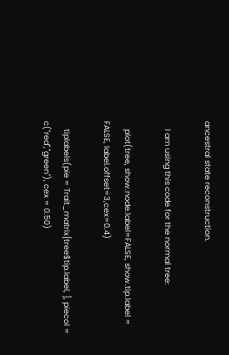ancestral state reconstruction.

    I am using this code for the normal tree:

    plot(tree, show.node.label=FALSE, show.tip.label = FALSE, label.offset=3,cex=0.4)

    tiplabels(pie = Trait_matrix[tree$tip.label, ], piecol = c("red","green"), cex = 0.50)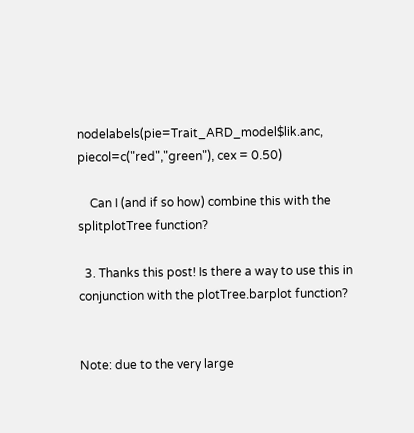nodelabels(pie=Trait_ARD_model$lik.anc, piecol=c("red","green"), cex = 0.50)

    Can I (and if so how) combine this with the splitplotTree function?

  3. Thanks this post! Is there a way to use this in conjunction with the plotTree.barplot function?


Note: due to the very large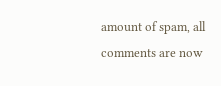amount of spam, all comments are now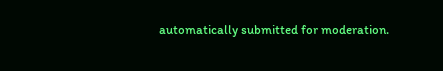automatically submitted for moderation.